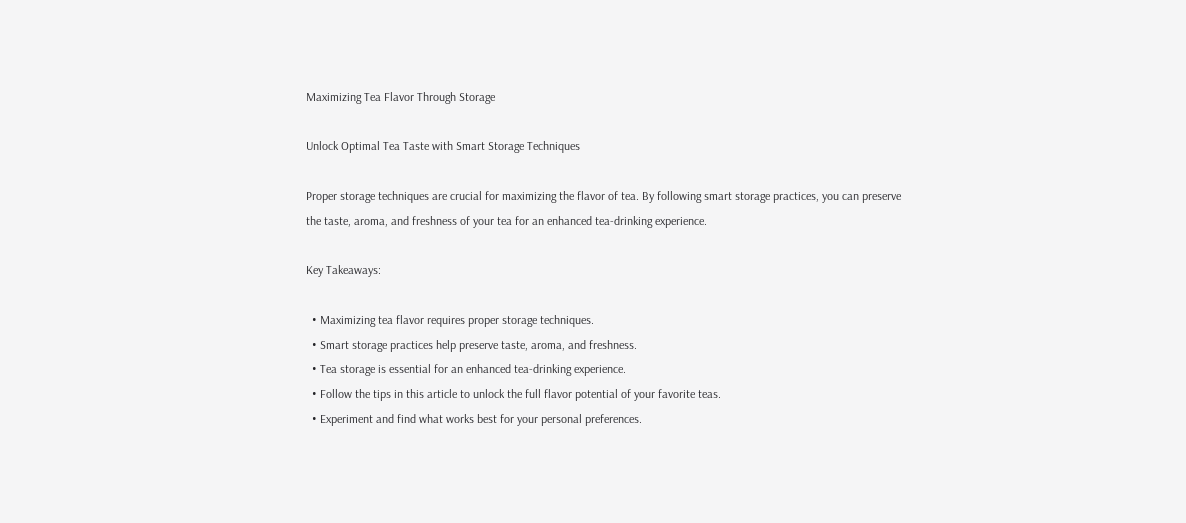Maximizing Tea Flavor Through Storage

Unlock Optimal Tea Taste with Smart Storage Techniques

Proper storage techniques are crucial for maximizing the flavor of tea. By following smart storage practices, you can preserve the taste, aroma, and freshness of your tea for an enhanced tea-drinking experience.

Key Takeaways:

  • Maximizing tea flavor requires proper storage techniques.
  • Smart storage practices help preserve taste, aroma, and freshness.
  • Tea storage is essential for an enhanced tea-drinking experience.
  • Follow the tips in this article to unlock the full flavor potential of your favorite teas.
  • Experiment and find what works best for your personal preferences.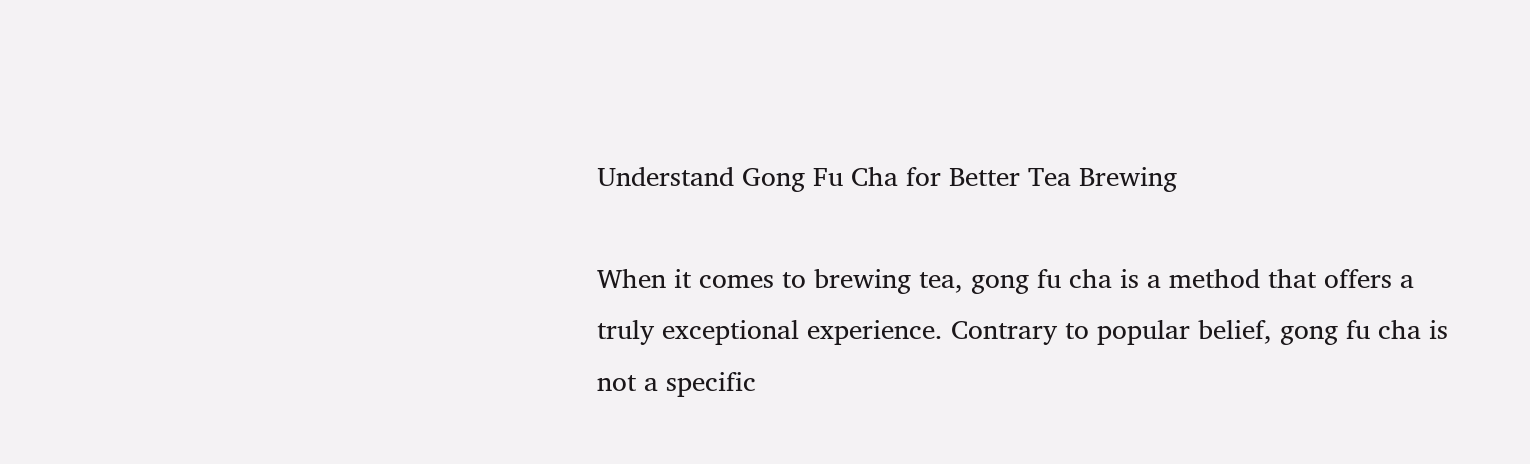Understand Gong Fu Cha for Better Tea Brewing

When it comes to brewing tea, gong fu cha is a method that offers a truly exceptional experience. Contrary to popular belief, gong fu cha is not a specific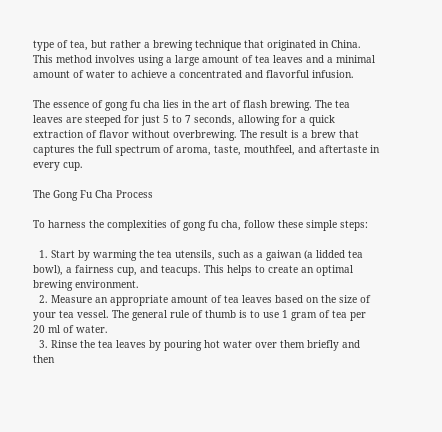type of tea, but rather a brewing technique that originated in China. This method involves using a large amount of tea leaves and a minimal amount of water to achieve a concentrated and flavorful infusion.

The essence of gong fu cha lies in the art of flash brewing. The tea leaves are steeped for just 5 to 7 seconds, allowing for a quick extraction of flavor without overbrewing. The result is a brew that captures the full spectrum of aroma, taste, mouthfeel, and aftertaste in every cup.

The Gong Fu Cha Process

To harness the complexities of gong fu cha, follow these simple steps:

  1. Start by warming the tea utensils, such as a gaiwan (a lidded tea bowl), a fairness cup, and teacups. This helps to create an optimal brewing environment.
  2. Measure an appropriate amount of tea leaves based on the size of your tea vessel. The general rule of thumb is to use 1 gram of tea per 20 ml of water.
  3. Rinse the tea leaves by pouring hot water over them briefly and then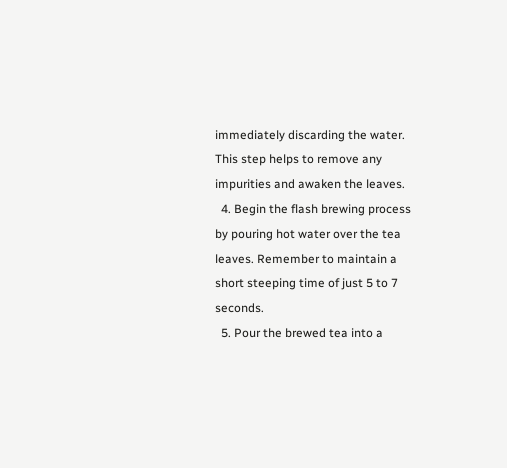immediately discarding the water. This step helps to remove any impurities and awaken the leaves.
  4. Begin the flash brewing process by pouring hot water over the tea leaves. Remember to maintain a short steeping time of just 5 to 7 seconds.
  5. Pour the brewed tea into a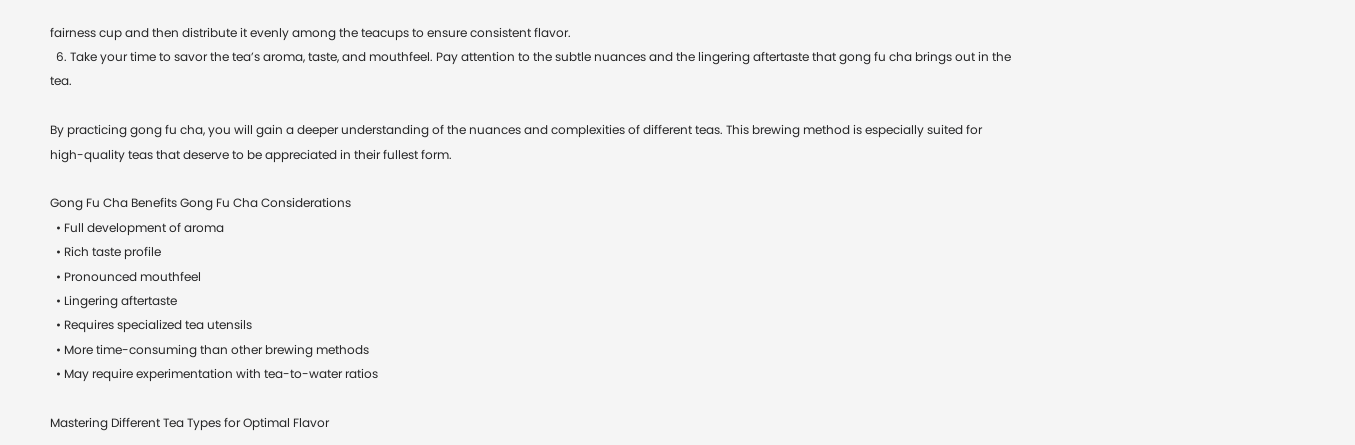fairness cup and then distribute it evenly among the teacups to ensure consistent flavor.
  6. Take your time to savor the tea’s aroma, taste, and mouthfeel. Pay attention to the subtle nuances and the lingering aftertaste that gong fu cha brings out in the tea.

By practicing gong fu cha, you will gain a deeper understanding of the nuances and complexities of different teas. This brewing method is especially suited for high-quality teas that deserve to be appreciated in their fullest form.

Gong Fu Cha Benefits Gong Fu Cha Considerations
  • Full development of aroma
  • Rich taste profile
  • Pronounced mouthfeel
  • Lingering aftertaste
  • Requires specialized tea utensils
  • More time-consuming than other brewing methods
  • May require experimentation with tea-to-water ratios

Mastering Different Tea Types for Optimal Flavor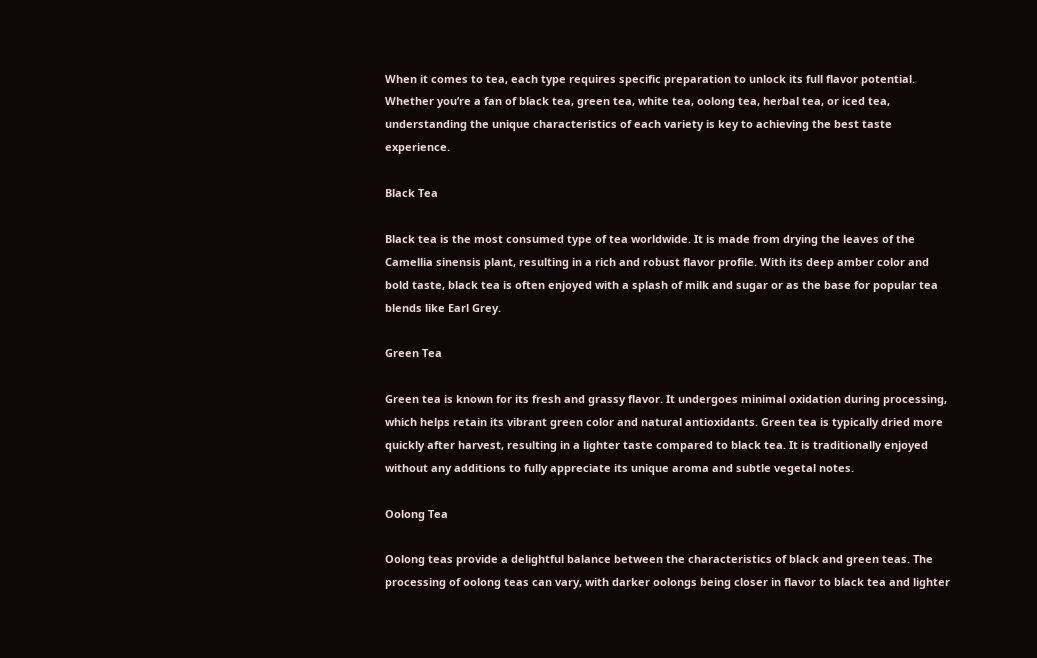When it comes to tea, each type requires specific preparation to unlock its full flavor potential. Whether you’re a fan of black tea, green tea, white tea, oolong tea, herbal tea, or iced tea, understanding the unique characteristics of each variety is key to achieving the best taste experience.

Black Tea

Black tea is the most consumed type of tea worldwide. It is made from drying the leaves of the Camellia sinensis plant, resulting in a rich and robust flavor profile. With its deep amber color and bold taste, black tea is often enjoyed with a splash of milk and sugar or as the base for popular tea blends like Earl Grey.

Green Tea

Green tea is known for its fresh and grassy flavor. It undergoes minimal oxidation during processing, which helps retain its vibrant green color and natural antioxidants. Green tea is typically dried more quickly after harvest, resulting in a lighter taste compared to black tea. It is traditionally enjoyed without any additions to fully appreciate its unique aroma and subtle vegetal notes.

Oolong Tea

Oolong teas provide a delightful balance between the characteristics of black and green teas. The processing of oolong teas can vary, with darker oolongs being closer in flavor to black tea and lighter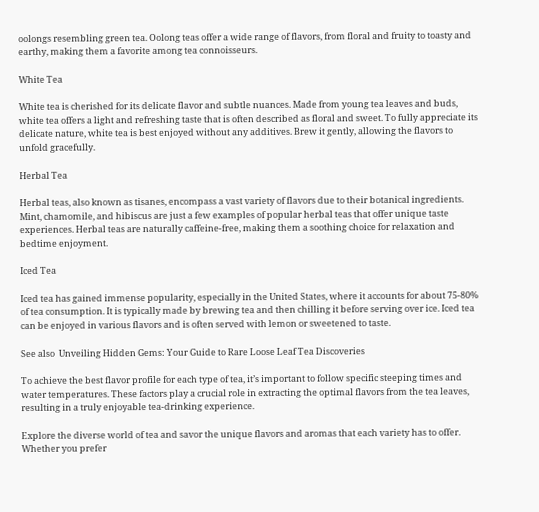oolongs resembling green tea. Oolong teas offer a wide range of flavors, from floral and fruity to toasty and earthy, making them a favorite among tea connoisseurs.

White Tea

White tea is cherished for its delicate flavor and subtle nuances. Made from young tea leaves and buds, white tea offers a light and refreshing taste that is often described as floral and sweet. To fully appreciate its delicate nature, white tea is best enjoyed without any additives. Brew it gently, allowing the flavors to unfold gracefully.

Herbal Tea

Herbal teas, also known as tisanes, encompass a vast variety of flavors due to their botanical ingredients. Mint, chamomile, and hibiscus are just a few examples of popular herbal teas that offer unique taste experiences. Herbal teas are naturally caffeine-free, making them a soothing choice for relaxation and bedtime enjoyment.

Iced Tea

Iced tea has gained immense popularity, especially in the United States, where it accounts for about 75-80% of tea consumption. It is typically made by brewing tea and then chilling it before serving over ice. Iced tea can be enjoyed in various flavors and is often served with lemon or sweetened to taste.

See also  Unveiling Hidden Gems: Your Guide to Rare Loose Leaf Tea Discoveries

To achieve the best flavor profile for each type of tea, it’s important to follow specific steeping times and water temperatures. These factors play a crucial role in extracting the optimal flavors from the tea leaves, resulting in a truly enjoyable tea-drinking experience.

Explore the diverse world of tea and savor the unique flavors and aromas that each variety has to offer. Whether you prefer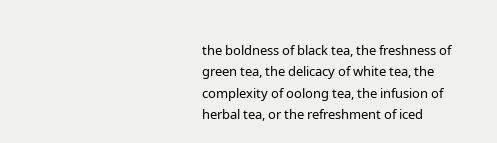the boldness of black tea, the freshness of green tea, the delicacy of white tea, the complexity of oolong tea, the infusion of herbal tea, or the refreshment of iced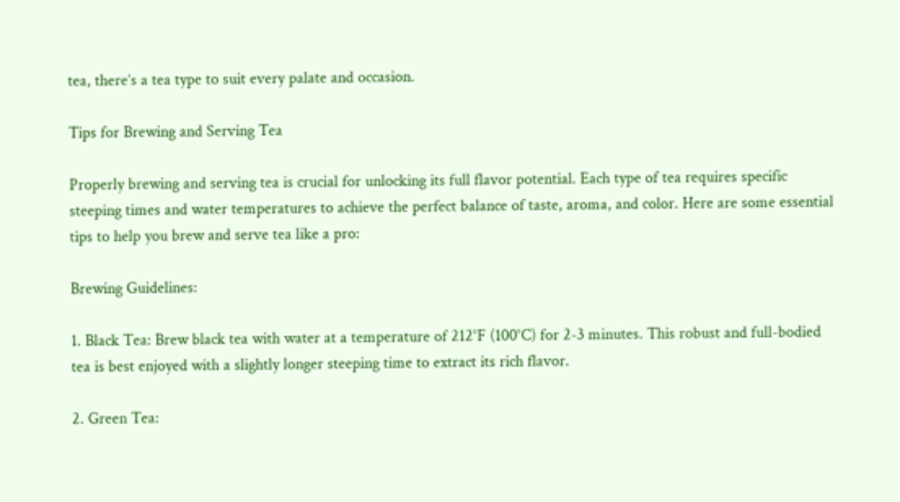tea, there’s a tea type to suit every palate and occasion.

Tips for Brewing and Serving Tea

Properly brewing and serving tea is crucial for unlocking its full flavor potential. Each type of tea requires specific steeping times and water temperatures to achieve the perfect balance of taste, aroma, and color. Here are some essential tips to help you brew and serve tea like a pro:

Brewing Guidelines:

1. Black Tea: Brew black tea with water at a temperature of 212°F (100°C) for 2-3 minutes. This robust and full-bodied tea is best enjoyed with a slightly longer steeping time to extract its rich flavor.

2. Green Tea: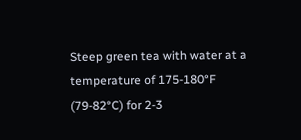Steep green tea with water at a temperature of 175-180°F (79-82°C) for 2-3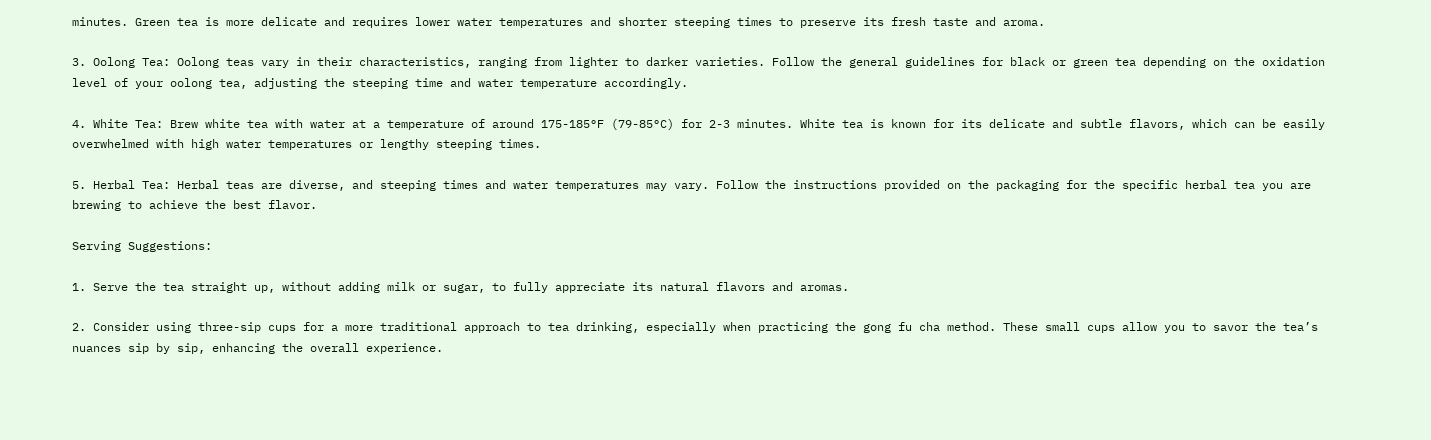minutes. Green tea is more delicate and requires lower water temperatures and shorter steeping times to preserve its fresh taste and aroma.

3. Oolong Tea: Oolong teas vary in their characteristics, ranging from lighter to darker varieties. Follow the general guidelines for black or green tea depending on the oxidation level of your oolong tea, adjusting the steeping time and water temperature accordingly.

4. White Tea: Brew white tea with water at a temperature of around 175-185°F (79-85°C) for 2-3 minutes. White tea is known for its delicate and subtle flavors, which can be easily overwhelmed with high water temperatures or lengthy steeping times.

5. Herbal Tea: Herbal teas are diverse, and steeping times and water temperatures may vary. Follow the instructions provided on the packaging for the specific herbal tea you are brewing to achieve the best flavor.

Serving Suggestions:

1. Serve the tea straight up, without adding milk or sugar, to fully appreciate its natural flavors and aromas.

2. Consider using three-sip cups for a more traditional approach to tea drinking, especially when practicing the gong fu cha method. These small cups allow you to savor the tea’s nuances sip by sip, enhancing the overall experience.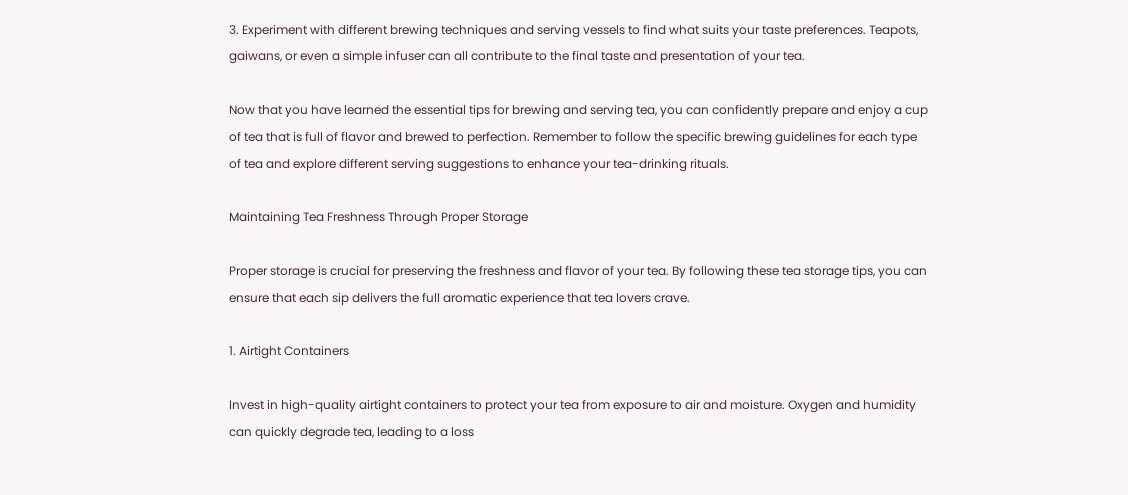3. Experiment with different brewing techniques and serving vessels to find what suits your taste preferences. Teapots, gaiwans, or even a simple infuser can all contribute to the final taste and presentation of your tea.

Now that you have learned the essential tips for brewing and serving tea, you can confidently prepare and enjoy a cup of tea that is full of flavor and brewed to perfection. Remember to follow the specific brewing guidelines for each type of tea and explore different serving suggestions to enhance your tea-drinking rituals.

Maintaining Tea Freshness Through Proper Storage

Proper storage is crucial for preserving the freshness and flavor of your tea. By following these tea storage tips, you can ensure that each sip delivers the full aromatic experience that tea lovers crave.

1. Airtight Containers

Invest in high-quality airtight containers to protect your tea from exposure to air and moisture. Oxygen and humidity can quickly degrade tea, leading to a loss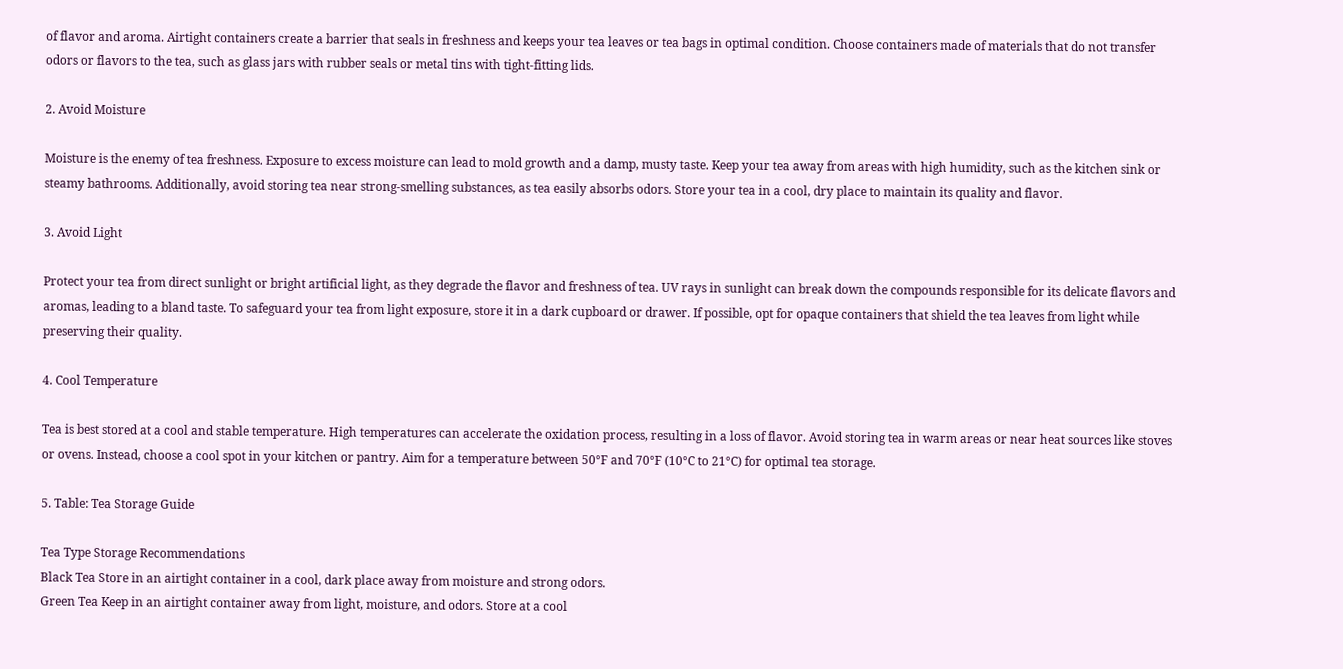of flavor and aroma. Airtight containers create a barrier that seals in freshness and keeps your tea leaves or tea bags in optimal condition. Choose containers made of materials that do not transfer odors or flavors to the tea, such as glass jars with rubber seals or metal tins with tight-fitting lids.

2. Avoid Moisture

Moisture is the enemy of tea freshness. Exposure to excess moisture can lead to mold growth and a damp, musty taste. Keep your tea away from areas with high humidity, such as the kitchen sink or steamy bathrooms. Additionally, avoid storing tea near strong-smelling substances, as tea easily absorbs odors. Store your tea in a cool, dry place to maintain its quality and flavor.

3. Avoid Light

Protect your tea from direct sunlight or bright artificial light, as they degrade the flavor and freshness of tea. UV rays in sunlight can break down the compounds responsible for its delicate flavors and aromas, leading to a bland taste. To safeguard your tea from light exposure, store it in a dark cupboard or drawer. If possible, opt for opaque containers that shield the tea leaves from light while preserving their quality.

4. Cool Temperature

Tea is best stored at a cool and stable temperature. High temperatures can accelerate the oxidation process, resulting in a loss of flavor. Avoid storing tea in warm areas or near heat sources like stoves or ovens. Instead, choose a cool spot in your kitchen or pantry. Aim for a temperature between 50°F and 70°F (10°C to 21°C) for optimal tea storage.

5. Table: Tea Storage Guide

Tea Type Storage Recommendations
Black Tea Store in an airtight container in a cool, dark place away from moisture and strong odors.
Green Tea Keep in an airtight container away from light, moisture, and odors. Store at a cool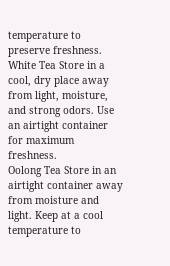temperature to preserve freshness.
White Tea Store in a cool, dry place away from light, moisture, and strong odors. Use an airtight container for maximum freshness.
Oolong Tea Store in an airtight container away from moisture and light. Keep at a cool temperature to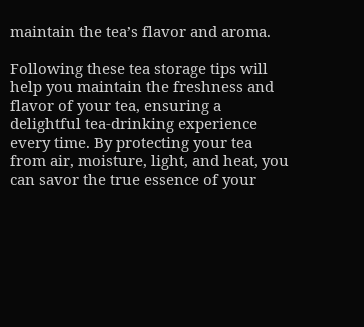maintain the tea’s flavor and aroma.

Following these tea storage tips will help you maintain the freshness and flavor of your tea, ensuring a delightful tea-drinking experience every time. By protecting your tea from air, moisture, light, and heat, you can savor the true essence of your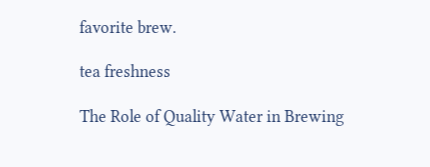favorite brew.

tea freshness

The Role of Quality Water in Brewing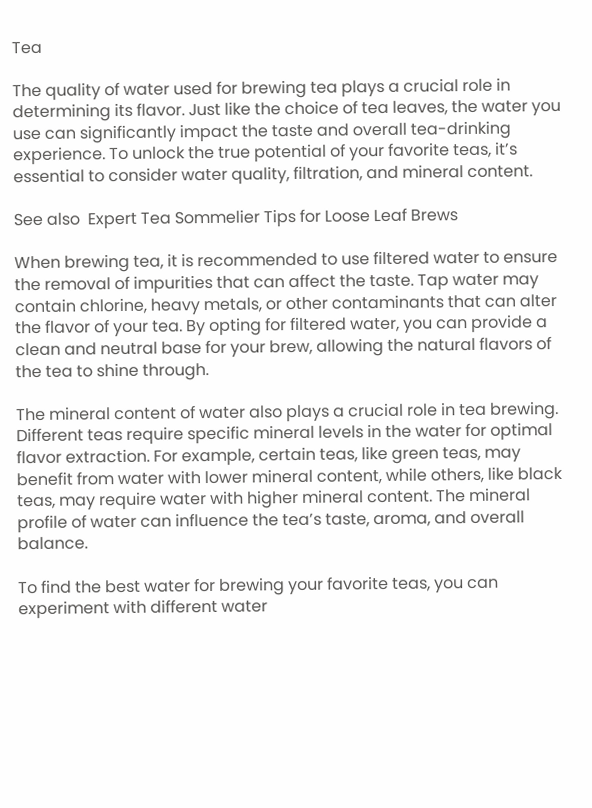Tea

The quality of water used for brewing tea plays a crucial role in determining its flavor. Just like the choice of tea leaves, the water you use can significantly impact the taste and overall tea-drinking experience. To unlock the true potential of your favorite teas, it’s essential to consider water quality, filtration, and mineral content.

See also  Expert Tea Sommelier Tips for Loose Leaf Brews

When brewing tea, it is recommended to use filtered water to ensure the removal of impurities that can affect the taste. Tap water may contain chlorine, heavy metals, or other contaminants that can alter the flavor of your tea. By opting for filtered water, you can provide a clean and neutral base for your brew, allowing the natural flavors of the tea to shine through.

The mineral content of water also plays a crucial role in tea brewing. Different teas require specific mineral levels in the water for optimal flavor extraction. For example, certain teas, like green teas, may benefit from water with lower mineral content, while others, like black teas, may require water with higher mineral content. The mineral profile of water can influence the tea’s taste, aroma, and overall balance.

To find the best water for brewing your favorite teas, you can experiment with different water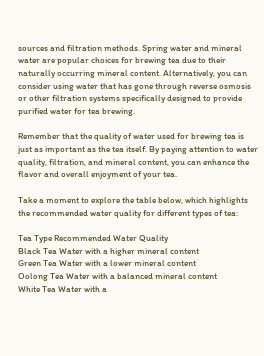sources and filtration methods. Spring water and mineral water are popular choices for brewing tea due to their naturally occurring mineral content. Alternatively, you can consider using water that has gone through reverse osmosis or other filtration systems specifically designed to provide purified water for tea brewing.

Remember that the quality of water used for brewing tea is just as important as the tea itself. By paying attention to water quality, filtration, and mineral content, you can enhance the flavor and overall enjoyment of your tea.

Take a moment to explore the table below, which highlights the recommended water quality for different types of tea:

Tea Type Recommended Water Quality
Black Tea Water with a higher mineral content
Green Tea Water with a lower mineral content
Oolong Tea Water with a balanced mineral content
White Tea Water with a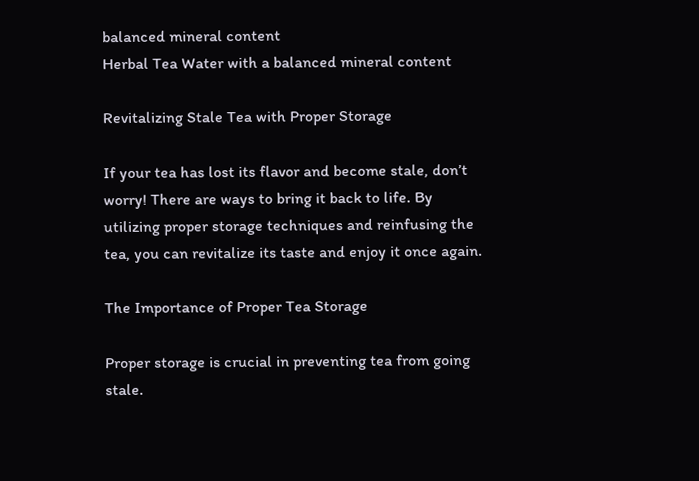balanced mineral content
Herbal Tea Water with a balanced mineral content

Revitalizing Stale Tea with Proper Storage

If your tea has lost its flavor and become stale, don’t worry! There are ways to bring it back to life. By utilizing proper storage techniques and reinfusing the tea, you can revitalize its taste and enjoy it once again.

The Importance of Proper Tea Storage

Proper storage is crucial in preventing tea from going stale.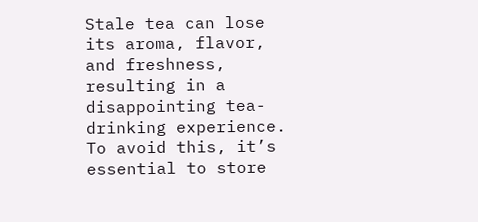Stale tea can lose its aroma, flavor, and freshness, resulting in a disappointing tea-drinking experience. To avoid this, it’s essential to store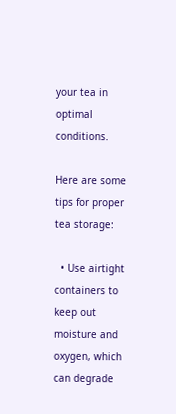your tea in optimal conditions.

Here are some tips for proper tea storage:

  • Use airtight containers to keep out moisture and oxygen, which can degrade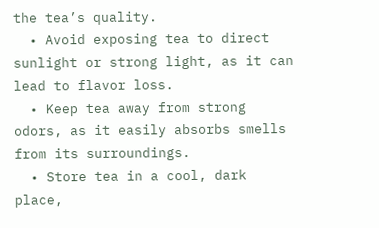the tea’s quality.
  • Avoid exposing tea to direct sunlight or strong light, as it can lead to flavor loss.
  • Keep tea away from strong odors, as it easily absorbs smells from its surroundings.
  • Store tea in a cool, dark place,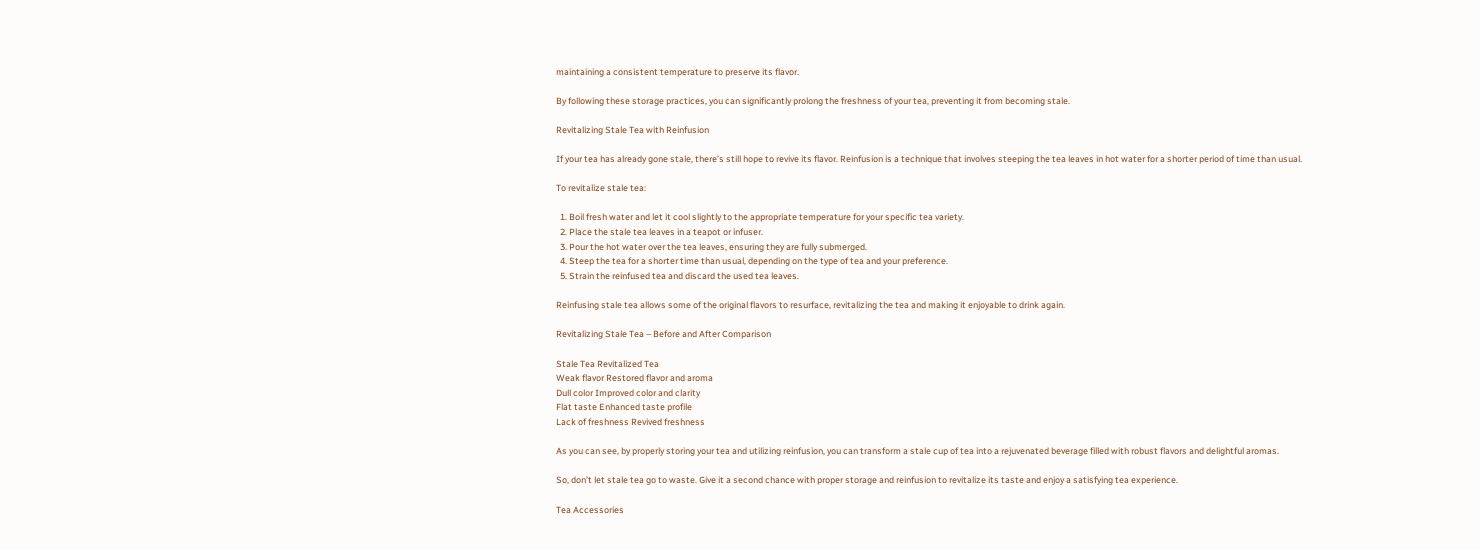maintaining a consistent temperature to preserve its flavor.

By following these storage practices, you can significantly prolong the freshness of your tea, preventing it from becoming stale.

Revitalizing Stale Tea with Reinfusion

If your tea has already gone stale, there’s still hope to revive its flavor. Reinfusion is a technique that involves steeping the tea leaves in hot water for a shorter period of time than usual.

To revitalize stale tea:

  1. Boil fresh water and let it cool slightly to the appropriate temperature for your specific tea variety.
  2. Place the stale tea leaves in a teapot or infuser.
  3. Pour the hot water over the tea leaves, ensuring they are fully submerged.
  4. Steep the tea for a shorter time than usual, depending on the type of tea and your preference.
  5. Strain the reinfused tea and discard the used tea leaves.

Reinfusing stale tea allows some of the original flavors to resurface, revitalizing the tea and making it enjoyable to drink again.

Revitalizing Stale Tea – Before and After Comparison

Stale Tea Revitalized Tea
Weak flavor Restored flavor and aroma
Dull color Improved color and clarity
Flat taste Enhanced taste profile
Lack of freshness Revived freshness

As you can see, by properly storing your tea and utilizing reinfusion, you can transform a stale cup of tea into a rejuvenated beverage filled with robust flavors and delightful aromas.

So, don’t let stale tea go to waste. Give it a second chance with proper storage and reinfusion to revitalize its taste and enjoy a satisfying tea experience.

Tea Accessories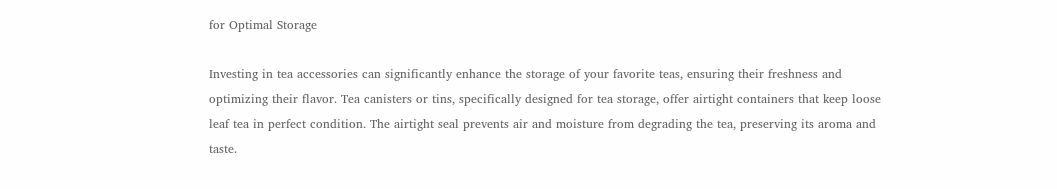for Optimal Storage

Investing in tea accessories can significantly enhance the storage of your favorite teas, ensuring their freshness and optimizing their flavor. Tea canisters or tins, specifically designed for tea storage, offer airtight containers that keep loose leaf tea in perfect condition. The airtight seal prevents air and moisture from degrading the tea, preserving its aroma and taste.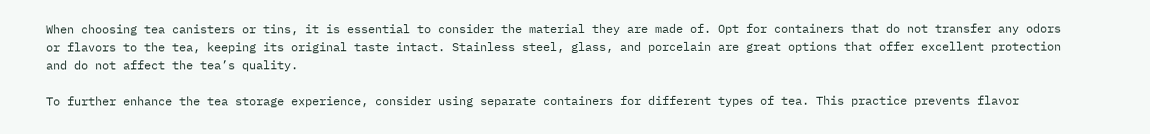When choosing tea canisters or tins, it is essential to consider the material they are made of. Opt for containers that do not transfer any odors or flavors to the tea, keeping its original taste intact. Stainless steel, glass, and porcelain are great options that offer excellent protection and do not affect the tea’s quality.

To further enhance the tea storage experience, consider using separate containers for different types of tea. This practice prevents flavor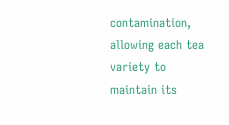contamination, allowing each tea variety to maintain its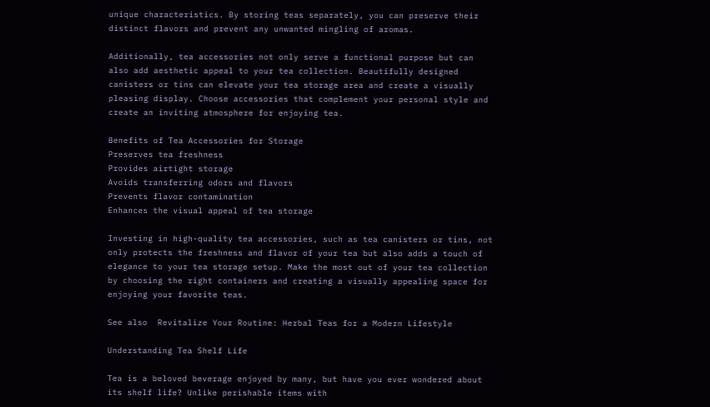unique characteristics. By storing teas separately, you can preserve their distinct flavors and prevent any unwanted mingling of aromas.

Additionally, tea accessories not only serve a functional purpose but can also add aesthetic appeal to your tea collection. Beautifully designed canisters or tins can elevate your tea storage area and create a visually pleasing display. Choose accessories that complement your personal style and create an inviting atmosphere for enjoying tea.

Benefits of Tea Accessories for Storage
Preserves tea freshness
Provides airtight storage
Avoids transferring odors and flavors
Prevents flavor contamination
Enhances the visual appeal of tea storage

Investing in high-quality tea accessories, such as tea canisters or tins, not only protects the freshness and flavor of your tea but also adds a touch of elegance to your tea storage setup. Make the most out of your tea collection by choosing the right containers and creating a visually appealing space for enjoying your favorite teas.

See also  Revitalize Your Routine: Herbal Teas for a Modern Lifestyle

Understanding Tea Shelf Life

Tea is a beloved beverage enjoyed by many, but have you ever wondered about its shelf life? Unlike perishable items with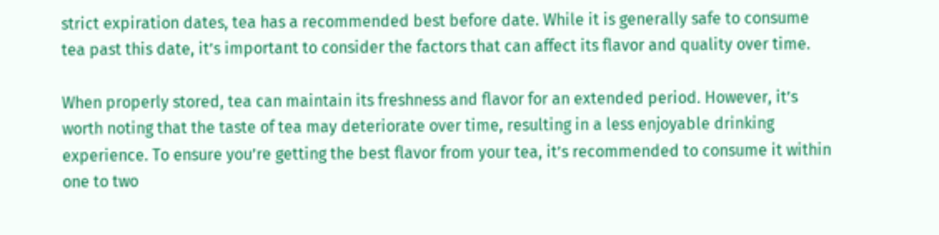strict expiration dates, tea has a recommended best before date. While it is generally safe to consume tea past this date, it’s important to consider the factors that can affect its flavor and quality over time.

When properly stored, tea can maintain its freshness and flavor for an extended period. However, it’s worth noting that the taste of tea may deteriorate over time, resulting in a less enjoyable drinking experience. To ensure you’re getting the best flavor from your tea, it’s recommended to consume it within one to two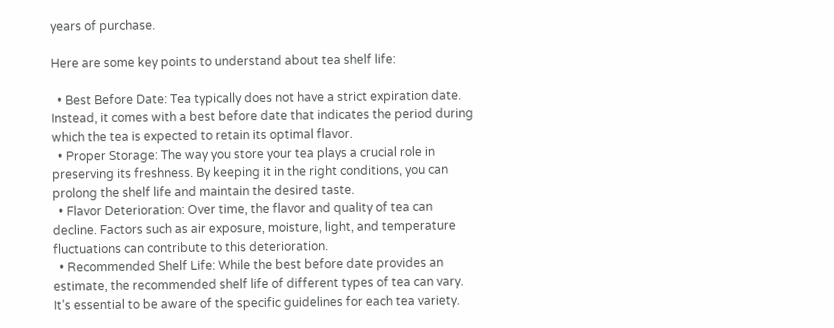years of purchase.

Here are some key points to understand about tea shelf life:

  • Best Before Date: Tea typically does not have a strict expiration date. Instead, it comes with a best before date that indicates the period during which the tea is expected to retain its optimal flavor.
  • Proper Storage: The way you store your tea plays a crucial role in preserving its freshness. By keeping it in the right conditions, you can prolong the shelf life and maintain the desired taste.
  • Flavor Deterioration: Over time, the flavor and quality of tea can decline. Factors such as air exposure, moisture, light, and temperature fluctuations can contribute to this deterioration.
  • Recommended Shelf Life: While the best before date provides an estimate, the recommended shelf life of different types of tea can vary. It’s essential to be aware of the specific guidelines for each tea variety.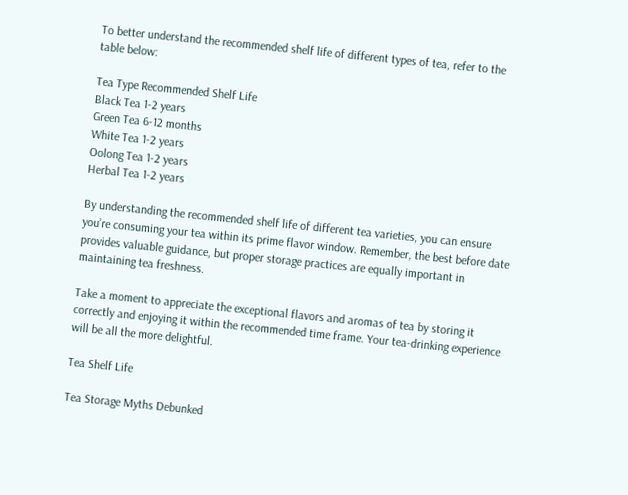To better understand the recommended shelf life of different types of tea, refer to the table below:

Tea Type Recommended Shelf Life
Black Tea 1-2 years
Green Tea 6-12 months
White Tea 1-2 years
Oolong Tea 1-2 years
Herbal Tea 1-2 years

By understanding the recommended shelf life of different tea varieties, you can ensure you’re consuming your tea within its prime flavor window. Remember, the best before date provides valuable guidance, but proper storage practices are equally important in maintaining tea freshness.

Take a moment to appreciate the exceptional flavors and aromas of tea by storing it correctly and enjoying it within the recommended time frame. Your tea-drinking experience will be all the more delightful.

Tea Shelf Life

Tea Storage Myths Debunked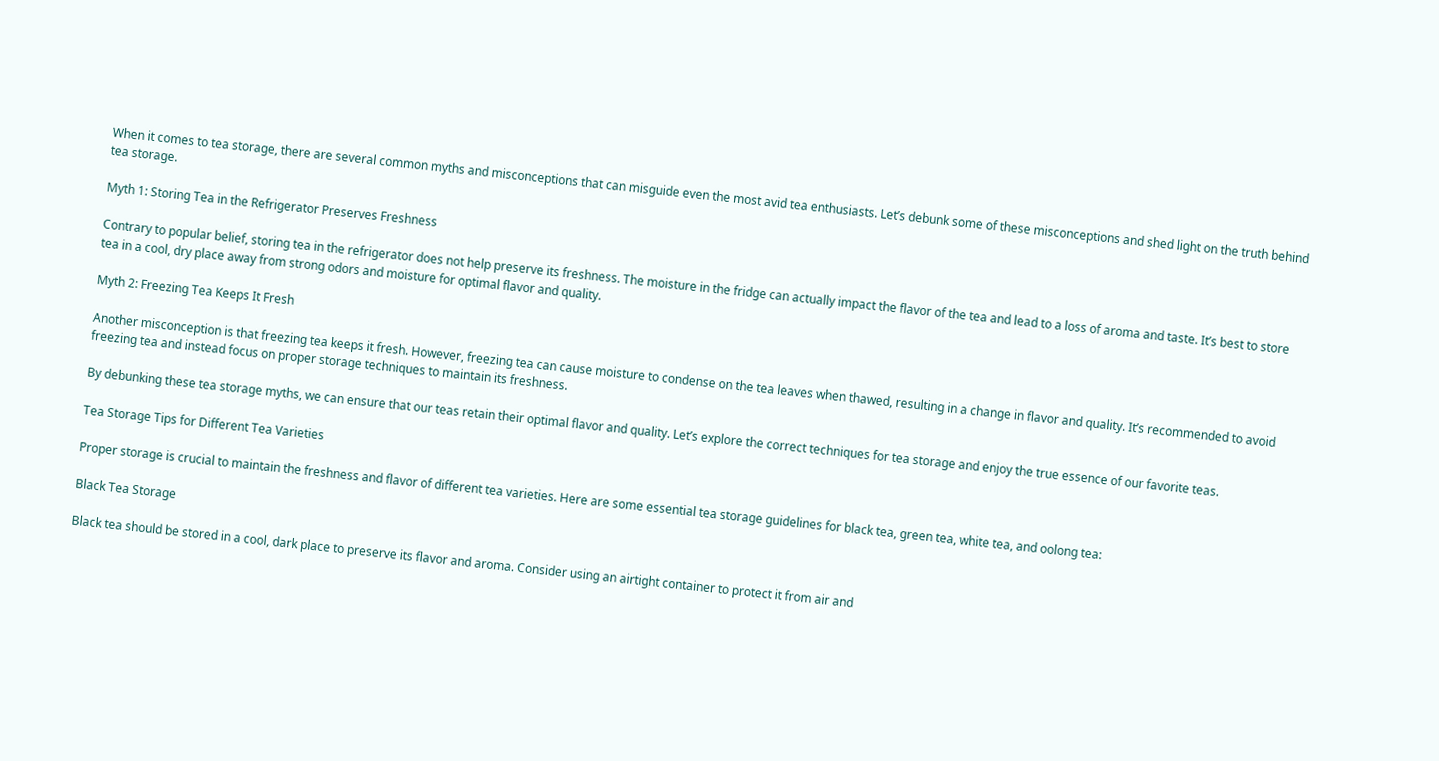When it comes to tea storage, there are several common myths and misconceptions that can misguide even the most avid tea enthusiasts. Let’s debunk some of these misconceptions and shed light on the truth behind tea storage.

Myth 1: Storing Tea in the Refrigerator Preserves Freshness

Contrary to popular belief, storing tea in the refrigerator does not help preserve its freshness. The moisture in the fridge can actually impact the flavor of the tea and lead to a loss of aroma and taste. It’s best to store tea in a cool, dry place away from strong odors and moisture for optimal flavor and quality.

Myth 2: Freezing Tea Keeps It Fresh

Another misconception is that freezing tea keeps it fresh. However, freezing tea can cause moisture to condense on the tea leaves when thawed, resulting in a change in flavor and quality. It’s recommended to avoid freezing tea and instead focus on proper storage techniques to maintain its freshness.

By debunking these tea storage myths, we can ensure that our teas retain their optimal flavor and quality. Let’s explore the correct techniques for tea storage and enjoy the true essence of our favorite teas.

Tea Storage Tips for Different Tea Varieties

Proper storage is crucial to maintain the freshness and flavor of different tea varieties. Here are some essential tea storage guidelines for black tea, green tea, white tea, and oolong tea:

Black Tea Storage

Black tea should be stored in a cool, dark place to preserve its flavor and aroma. Consider using an airtight container to protect it from air and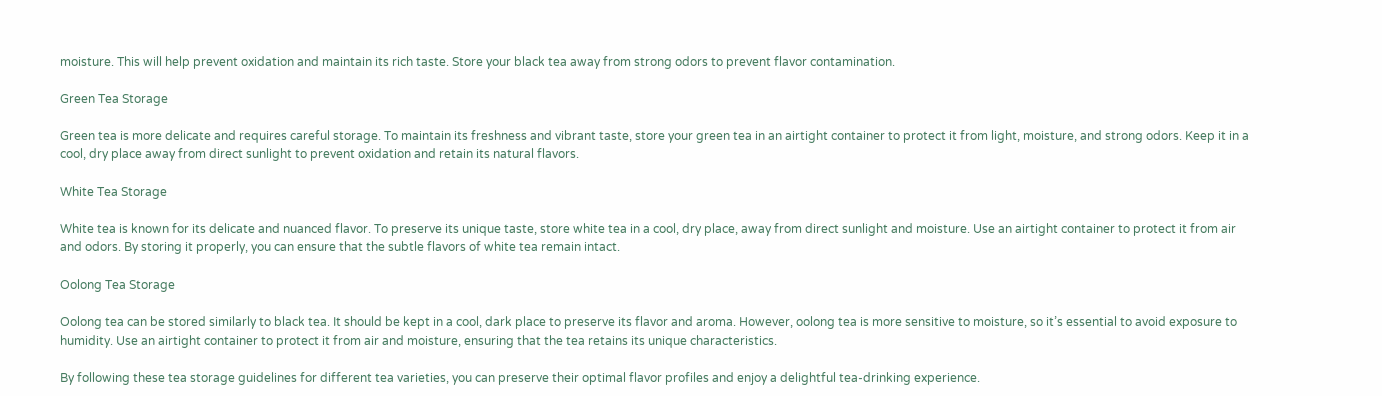moisture. This will help prevent oxidation and maintain its rich taste. Store your black tea away from strong odors to prevent flavor contamination.

Green Tea Storage

Green tea is more delicate and requires careful storage. To maintain its freshness and vibrant taste, store your green tea in an airtight container to protect it from light, moisture, and strong odors. Keep it in a cool, dry place away from direct sunlight to prevent oxidation and retain its natural flavors.

White Tea Storage

White tea is known for its delicate and nuanced flavor. To preserve its unique taste, store white tea in a cool, dry place, away from direct sunlight and moisture. Use an airtight container to protect it from air and odors. By storing it properly, you can ensure that the subtle flavors of white tea remain intact.

Oolong Tea Storage

Oolong tea can be stored similarly to black tea. It should be kept in a cool, dark place to preserve its flavor and aroma. However, oolong tea is more sensitive to moisture, so it’s essential to avoid exposure to humidity. Use an airtight container to protect it from air and moisture, ensuring that the tea retains its unique characteristics.

By following these tea storage guidelines for different tea varieties, you can preserve their optimal flavor profiles and enjoy a delightful tea-drinking experience.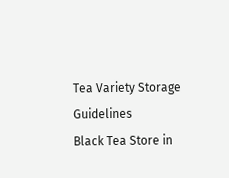Tea Variety Storage Guidelines
Black Tea Store in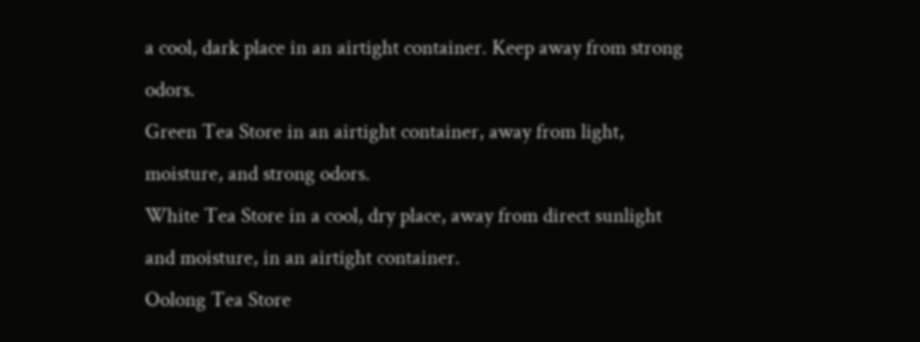a cool, dark place in an airtight container. Keep away from strong odors.
Green Tea Store in an airtight container, away from light, moisture, and strong odors.
White Tea Store in a cool, dry place, away from direct sunlight and moisture, in an airtight container.
Oolong Tea Store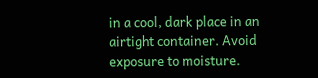in a cool, dark place in an airtight container. Avoid exposure to moisture.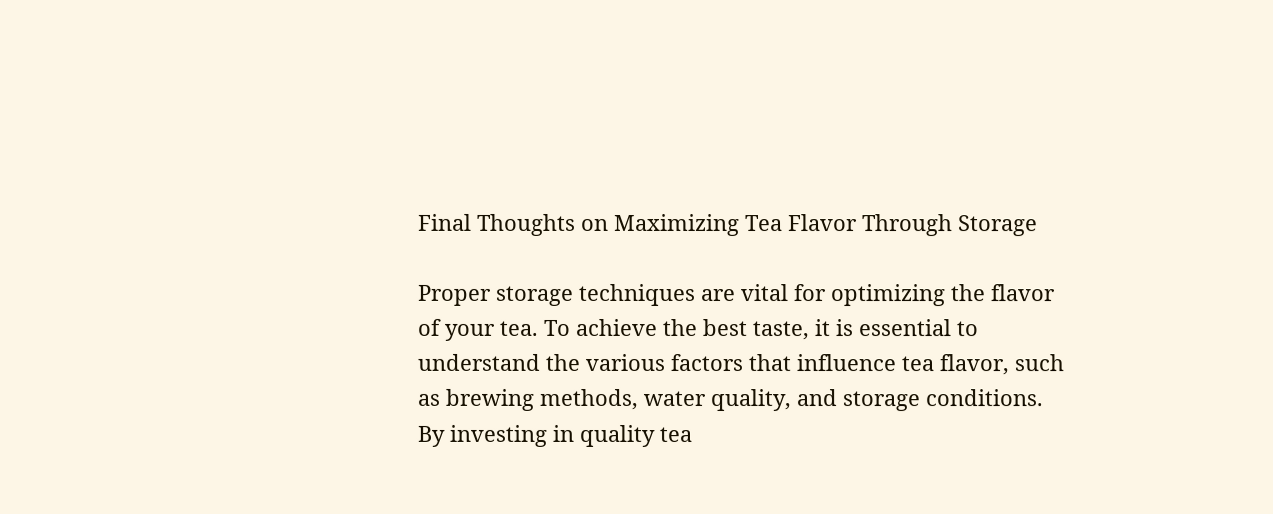Final Thoughts on Maximizing Tea Flavor Through Storage

Proper storage techniques are vital for optimizing the flavor of your tea. To achieve the best taste, it is essential to understand the various factors that influence tea flavor, such as brewing methods, water quality, and storage conditions. By investing in quality tea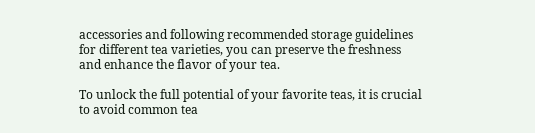accessories and following recommended storage guidelines for different tea varieties, you can preserve the freshness and enhance the flavor of your tea.

To unlock the full potential of your favorite teas, it is crucial to avoid common tea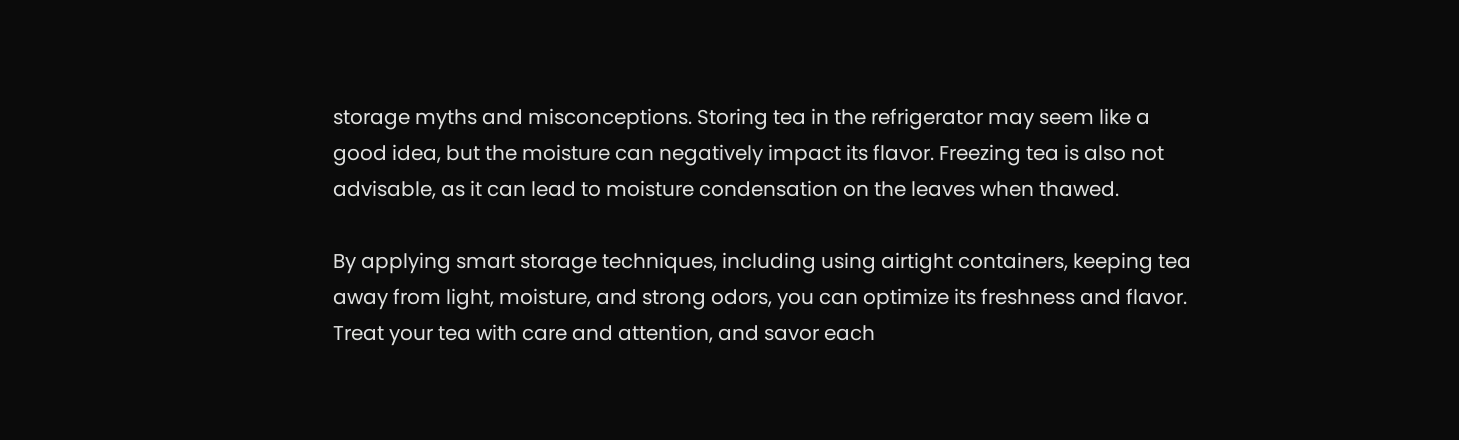storage myths and misconceptions. Storing tea in the refrigerator may seem like a good idea, but the moisture can negatively impact its flavor. Freezing tea is also not advisable, as it can lead to moisture condensation on the leaves when thawed.

By applying smart storage techniques, including using airtight containers, keeping tea away from light, moisture, and strong odors, you can optimize its freshness and flavor. Treat your tea with care and attention, and savor each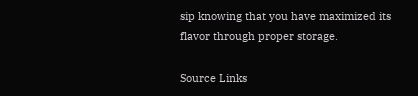sip knowing that you have maximized its flavor through proper storage.

Source Links